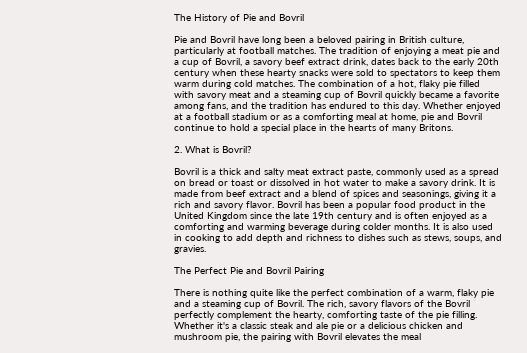The History of Pie and Bovril

Pie and Bovril have long been a beloved pairing in British culture, particularly at football matches. The tradition of enjoying a meat pie and a cup of Bovril, a savory beef extract drink, dates back to the early 20th century when these hearty snacks were sold to spectators to keep them warm during cold matches. The combination of a hot, flaky pie filled with savory meat and a steaming cup of Bovril quickly became a favorite among fans, and the tradition has endured to this day. Whether enjoyed at a football stadium or as a comforting meal at home, pie and Bovril continue to hold a special place in the hearts of many Britons.

2. What is Bovril?

Bovril is a thick and salty meat extract paste, commonly used as a spread on bread or toast or dissolved in hot water to make a savory drink. It is made from beef extract and a blend of spices and seasonings, giving it a rich and savory flavor. Bovril has been a popular food product in the United Kingdom since the late 19th century and is often enjoyed as a comforting and warming beverage during colder months. It is also used in cooking to add depth and richness to dishes such as stews, soups, and gravies.

The Perfect Pie and Bovril Pairing

There is nothing quite like the perfect combination of a warm, flaky pie and a steaming cup of Bovril. The rich, savory flavors of the Bovril perfectly complement the hearty, comforting taste of the pie filling. Whether it's a classic steak and ale pie or a delicious chicken and mushroom pie, the pairing with Bovril elevates the meal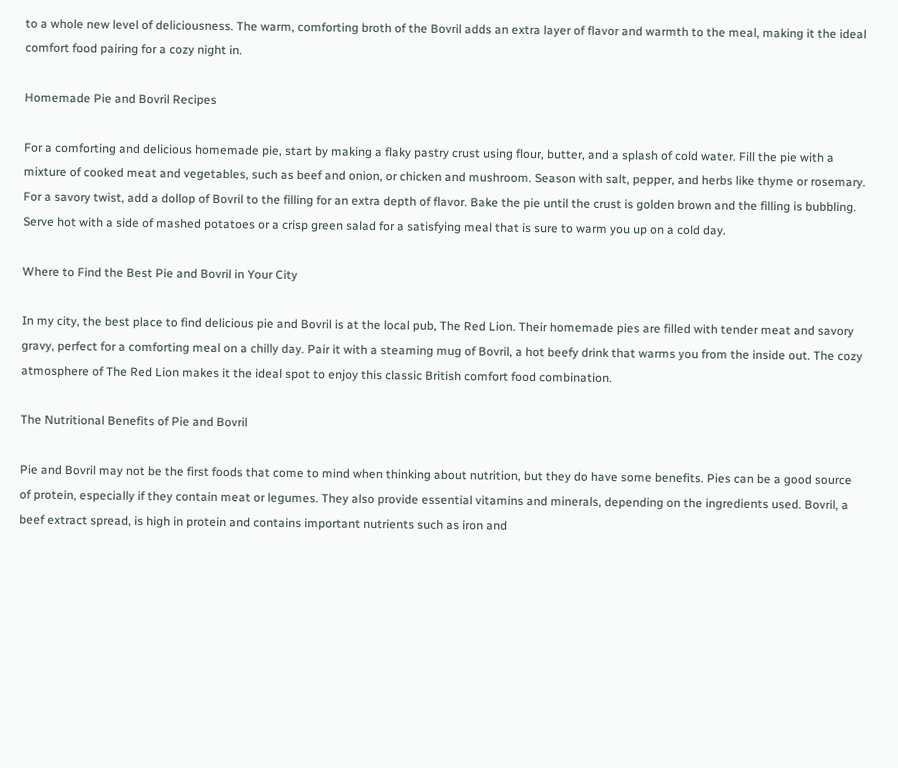to a whole new level of deliciousness. The warm, comforting broth of the Bovril adds an extra layer of flavor and warmth to the meal, making it the ideal comfort food pairing for a cozy night in.

Homemade Pie and Bovril Recipes

For a comforting and delicious homemade pie, start by making a flaky pastry crust using flour, butter, and a splash of cold water. Fill the pie with a mixture of cooked meat and vegetables, such as beef and onion, or chicken and mushroom. Season with salt, pepper, and herbs like thyme or rosemary. For a savory twist, add a dollop of Bovril to the filling for an extra depth of flavor. Bake the pie until the crust is golden brown and the filling is bubbling. Serve hot with a side of mashed potatoes or a crisp green salad for a satisfying meal that is sure to warm you up on a cold day.

Where to Find the Best Pie and Bovril in Your City

In my city, the best place to find delicious pie and Bovril is at the local pub, The Red Lion. Their homemade pies are filled with tender meat and savory gravy, perfect for a comforting meal on a chilly day. Pair it with a steaming mug of Bovril, a hot beefy drink that warms you from the inside out. The cozy atmosphere of The Red Lion makes it the ideal spot to enjoy this classic British comfort food combination.

The Nutritional Benefits of Pie and Bovril

Pie and Bovril may not be the first foods that come to mind when thinking about nutrition, but they do have some benefits. Pies can be a good source of protein, especially if they contain meat or legumes. They also provide essential vitamins and minerals, depending on the ingredients used. Bovril, a beef extract spread, is high in protein and contains important nutrients such as iron and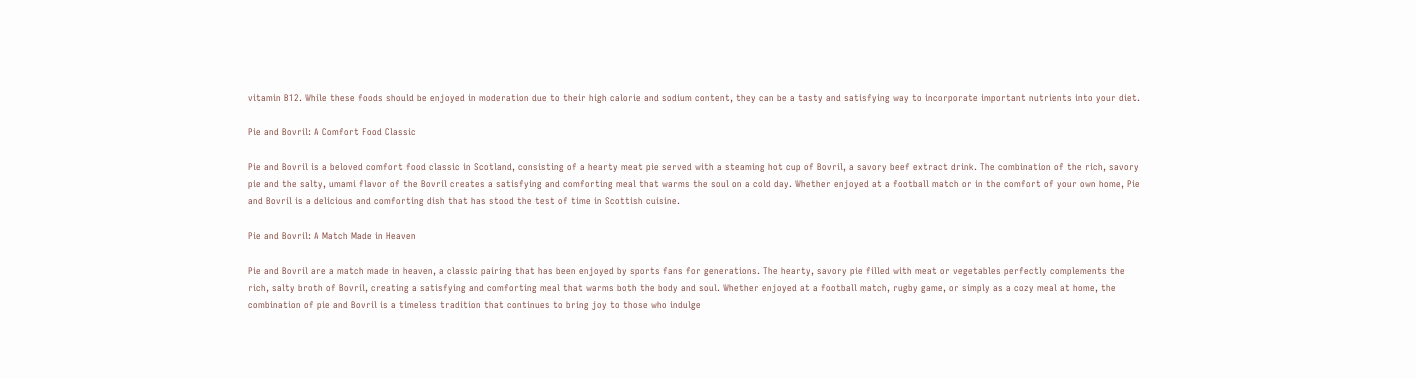vitamin B12. While these foods should be enjoyed in moderation due to their high calorie and sodium content, they can be a tasty and satisfying way to incorporate important nutrients into your diet.

Pie and Bovril: A Comfort Food Classic

Pie and Bovril is a beloved comfort food classic in Scotland, consisting of a hearty meat pie served with a steaming hot cup of Bovril, a savory beef extract drink. The combination of the rich, savory pie and the salty, umami flavor of the Bovril creates a satisfying and comforting meal that warms the soul on a cold day. Whether enjoyed at a football match or in the comfort of your own home, Pie and Bovril is a delicious and comforting dish that has stood the test of time in Scottish cuisine.

Pie and Bovril: A Match Made in Heaven

Pie and Bovril are a match made in heaven, a classic pairing that has been enjoyed by sports fans for generations. The hearty, savory pie filled with meat or vegetables perfectly complements the rich, salty broth of Bovril, creating a satisfying and comforting meal that warms both the body and soul. Whether enjoyed at a football match, rugby game, or simply as a cozy meal at home, the combination of pie and Bovril is a timeless tradition that continues to bring joy to those who indulge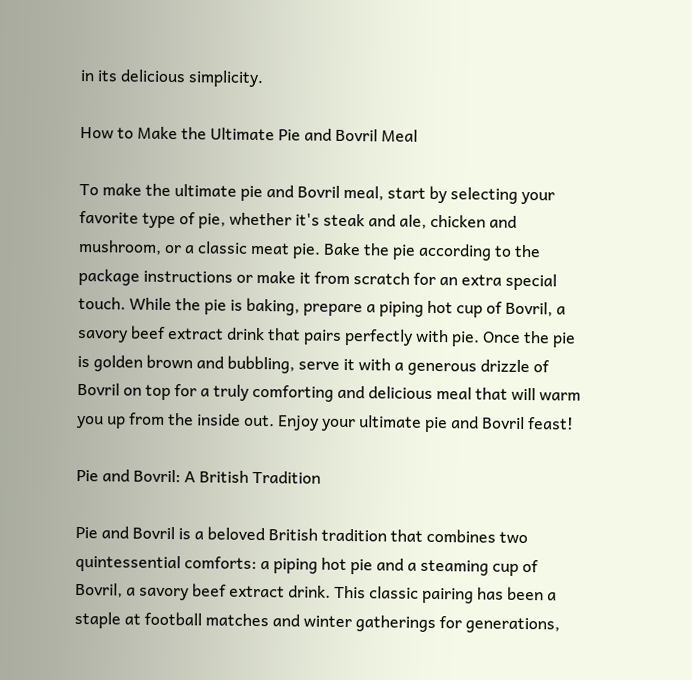in its delicious simplicity.

How to Make the Ultimate Pie and Bovril Meal

To make the ultimate pie and Bovril meal, start by selecting your favorite type of pie, whether it's steak and ale, chicken and mushroom, or a classic meat pie. Bake the pie according to the package instructions or make it from scratch for an extra special touch. While the pie is baking, prepare a piping hot cup of Bovril, a savory beef extract drink that pairs perfectly with pie. Once the pie is golden brown and bubbling, serve it with a generous drizzle of Bovril on top for a truly comforting and delicious meal that will warm you up from the inside out. Enjoy your ultimate pie and Bovril feast!

Pie and Bovril: A British Tradition

Pie and Bovril is a beloved British tradition that combines two quintessential comforts: a piping hot pie and a steaming cup of Bovril, a savory beef extract drink. This classic pairing has been a staple at football matches and winter gatherings for generations,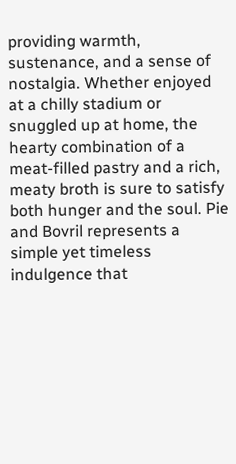providing warmth, sustenance, and a sense of nostalgia. Whether enjoyed at a chilly stadium or snuggled up at home, the hearty combination of a meat-filled pastry and a rich, meaty broth is sure to satisfy both hunger and the soul. Pie and Bovril represents a simple yet timeless indulgence that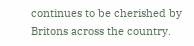continues to be cherished by Britons across the country.